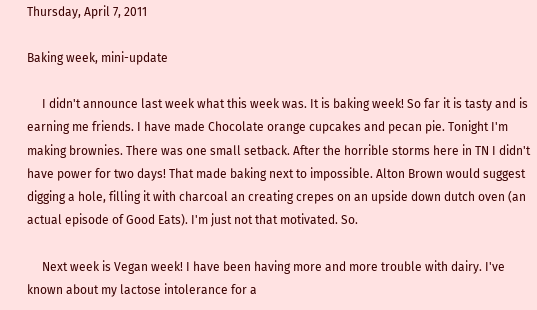Thursday, April 7, 2011

Baking week, mini-update

     I didn't announce last week what this week was. It is baking week! So far it is tasty and is earning me friends. I have made Chocolate orange cupcakes and pecan pie. Tonight I'm making brownies. There was one small setback. After the horrible storms here in TN I didn't have power for two days! That made baking next to impossible. Alton Brown would suggest digging a hole, filling it with charcoal an creating crepes on an upside down dutch oven (an actual episode of Good Eats). I'm just not that motivated. So.

     Next week is Vegan week! I have been having more and more trouble with dairy. I've known about my lactose intolerance for a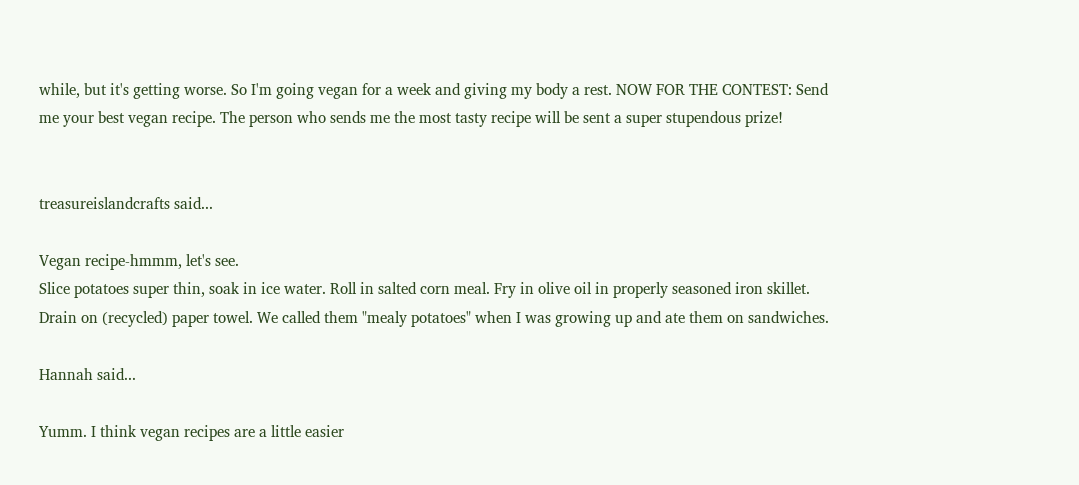while, but it's getting worse. So I'm going vegan for a week and giving my body a rest. NOW FOR THE CONTEST: Send me your best vegan recipe. The person who sends me the most tasty recipe will be sent a super stupendous prize!


treasureislandcrafts said...

Vegan recipe-hmmm, let's see.
Slice potatoes super thin, soak in ice water. Roll in salted corn meal. Fry in olive oil in properly seasoned iron skillet. Drain on (recycled) paper towel. We called them "mealy potatoes" when I was growing up and ate them on sandwiches.

Hannah said...

Yumm. I think vegan recipes are a little easier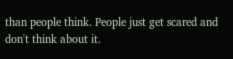than people think. People just get scared and don't think about it.